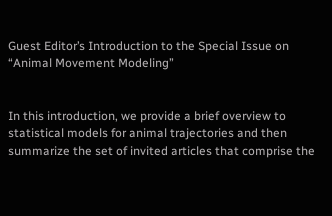Guest Editor’s Introduction to the Special Issue on “Animal Movement Modeling”


In this introduction, we provide a brief overview to statistical models for animal trajectories and then summarize the set of invited articles that comprise the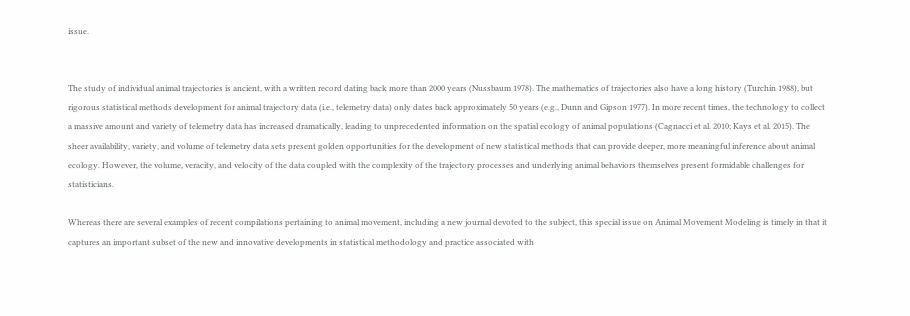issue.


The study of individual animal trajectories is ancient, with a written record dating back more than 2000 years (Nussbaum 1978). The mathematics of trajectories also have a long history (Turchin 1988), but rigorous statistical methods development for animal trajectory data (i.e., telemetry data) only dates back approximately 50 years (e.g., Dunn and Gipson 1977). In more recent times, the technology to collect a massive amount and variety of telemetry data has increased dramatically, leading to unprecedented information on the spatial ecology of animal populations (Cagnacci et al. 2010; Kays et al. 2015). The sheer availability, variety, and volume of telemetry data sets present golden opportunities for the development of new statistical methods that can provide deeper, more meaningful inference about animal ecology. However, the volume, veracity, and velocity of the data coupled with the complexity of the trajectory processes and underlying animal behaviors themselves present formidable challenges for statisticians.

Whereas there are several examples of recent compilations pertaining to animal movement, including a new journal devoted to the subject, this special issue on Animal Movement Modeling is timely in that it captures an important subset of the new and innovative developments in statistical methodology and practice associated with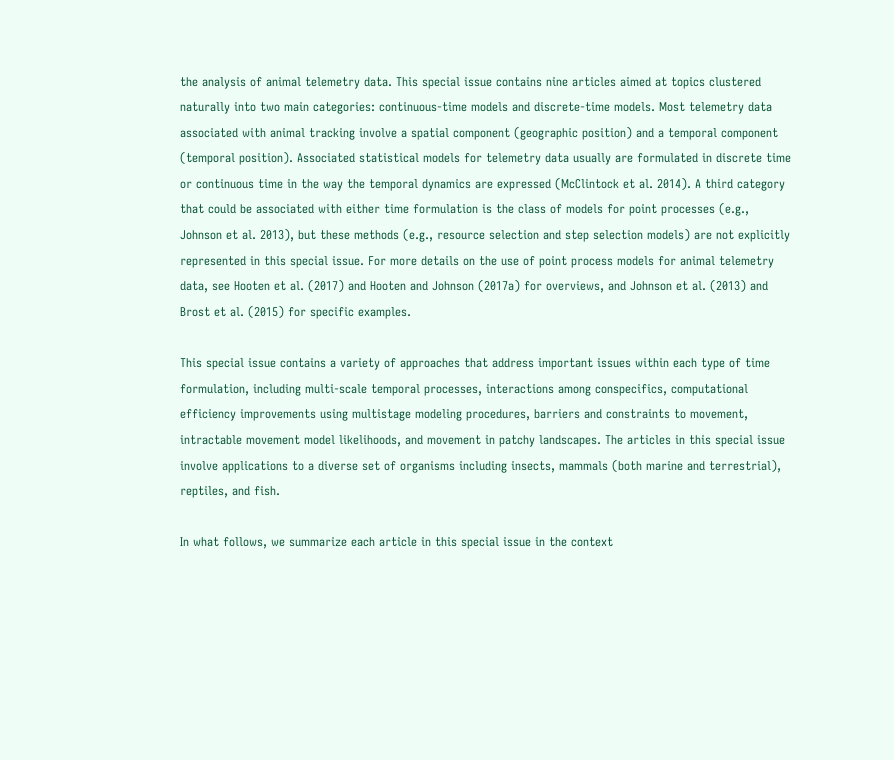the analysis of animal telemetry data. This special issue contains nine articles aimed at topics clustered naturally into two main categories: continuous-time models and discrete-time models. Most telemetry data associated with animal tracking involve a spatial component (geographic position) and a temporal component (temporal position). Associated statistical models for telemetry data usually are formulated in discrete time or continuous time in the way the temporal dynamics are expressed (McClintock et al. 2014). A third category that could be associated with either time formulation is the class of models for point processes (e.g., Johnson et al. 2013), but these methods (e.g., resource selection and step selection models) are not explicitly represented in this special issue. For more details on the use of point process models for animal telemetry data, see Hooten et al. (2017) and Hooten and Johnson (2017a) for overviews, and Johnson et al. (2013) and Brost et al. (2015) for specific examples.

This special issue contains a variety of approaches that address important issues within each type of time formulation, including multi-scale temporal processes, interactions among conspecifics, computational efficiency improvements using multistage modeling procedures, barriers and constraints to movement, intractable movement model likelihoods, and movement in patchy landscapes. The articles in this special issue involve applications to a diverse set of organisms including insects, mammals (both marine and terrestrial), reptiles, and fish.

In what follows, we summarize each article in this special issue in the context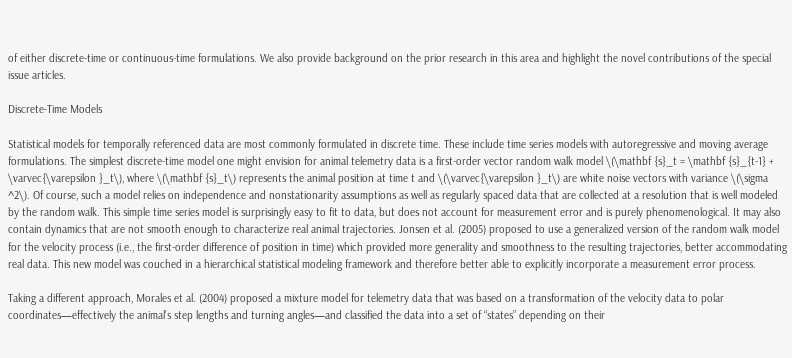of either discrete-time or continuous-time formulations. We also provide background on the prior research in this area and highlight the novel contributions of the special issue articles.

Discrete-Time Models

Statistical models for temporally referenced data are most commonly formulated in discrete time. These include time series models with autoregressive and moving average formulations. The simplest discrete-time model one might envision for animal telemetry data is a first-order vector random walk model \(\mathbf {s}_t = \mathbf {s}_{t-1} + \varvec{\varepsilon }_t\), where \(\mathbf {s}_t\) represents the animal position at time t and \(\varvec{\varepsilon }_t\) are white noise vectors with variance \(\sigma ^2\). Of course, such a model relies on independence and nonstationarity assumptions as well as regularly spaced data that are collected at a resolution that is well modeled by the random walk. This simple time series model is surprisingly easy to fit to data, but does not account for measurement error and is purely phenomenological. It may also contain dynamics that are not smooth enough to characterize real animal trajectories. Jonsen et al. (2005) proposed to use a generalized version of the random walk model for the velocity process (i.e., the first-order difference of position in time) which provided more generality and smoothness to the resulting trajectories, better accommodating real data. This new model was couched in a hierarchical statistical modeling framework and therefore better able to explicitly incorporate a measurement error process.

Taking a different approach, Morales et al. (2004) proposed a mixture model for telemetry data that was based on a transformation of the velocity data to polar coordinates—effectively the animal’s step lengths and turning angles—and classified the data into a set of “states” depending on their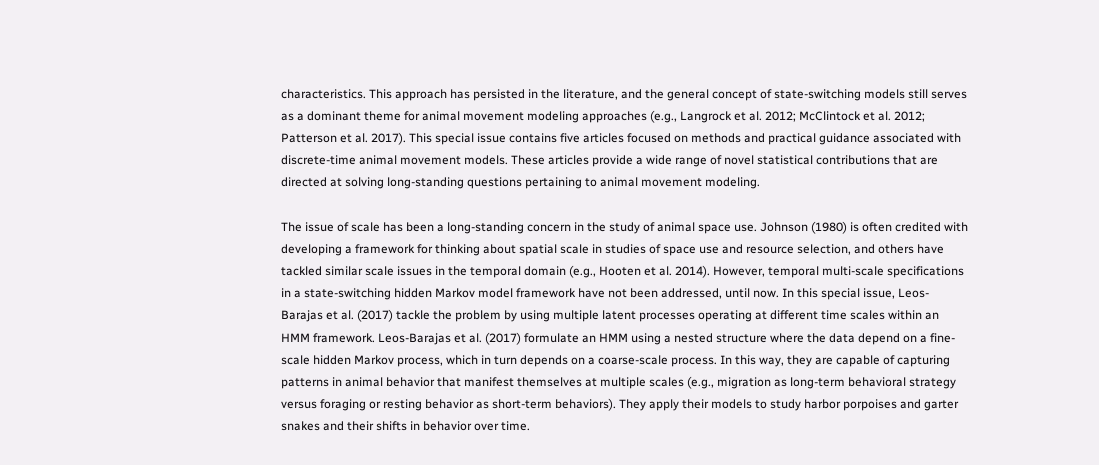characteristics. This approach has persisted in the literature, and the general concept of state-switching models still serves as a dominant theme for animal movement modeling approaches (e.g., Langrock et al. 2012; McClintock et al. 2012; Patterson et al. 2017). This special issue contains five articles focused on methods and practical guidance associated with discrete-time animal movement models. These articles provide a wide range of novel statistical contributions that are directed at solving long-standing questions pertaining to animal movement modeling.

The issue of scale has been a long-standing concern in the study of animal space use. Johnson (1980) is often credited with developing a framework for thinking about spatial scale in studies of space use and resource selection, and others have tackled similar scale issues in the temporal domain (e.g., Hooten et al. 2014). However, temporal multi-scale specifications in a state-switching hidden Markov model framework have not been addressed, until now. In this special issue, Leos-Barajas et al. (2017) tackle the problem by using multiple latent processes operating at different time scales within an HMM framework. Leos-Barajas et al. (2017) formulate an HMM using a nested structure where the data depend on a fine-scale hidden Markov process, which in turn depends on a coarse-scale process. In this way, they are capable of capturing patterns in animal behavior that manifest themselves at multiple scales (e.g., migration as long-term behavioral strategy versus foraging or resting behavior as short-term behaviors). They apply their models to study harbor porpoises and garter snakes and their shifts in behavior over time.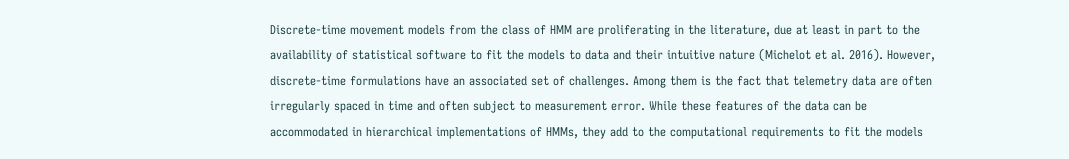Discrete-time movement models from the class of HMM are proliferating in the literature, due at least in part to the availability of statistical software to fit the models to data and their intuitive nature (Michelot et al. 2016). However, discrete-time formulations have an associated set of challenges. Among them is the fact that telemetry data are often irregularly spaced in time and often subject to measurement error. While these features of the data can be accommodated in hierarchical implementations of HMMs, they add to the computational requirements to fit the models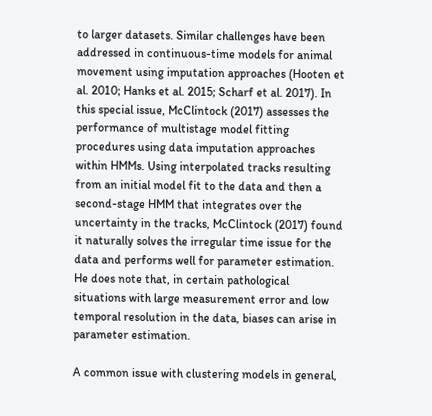to larger datasets. Similar challenges have been addressed in continuous-time models for animal movement using imputation approaches (Hooten et al. 2010; Hanks et al. 2015; Scharf et al. 2017). In this special issue, McClintock (2017) assesses the performance of multistage model fitting procedures using data imputation approaches within HMMs. Using interpolated tracks resulting from an initial model fit to the data and then a second-stage HMM that integrates over the uncertainty in the tracks, McClintock (2017) found it naturally solves the irregular time issue for the data and performs well for parameter estimation. He does note that, in certain pathological situations with large measurement error and low temporal resolution in the data, biases can arise in parameter estimation.

A common issue with clustering models in general,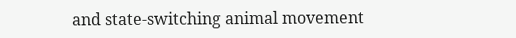and state-switching animal movement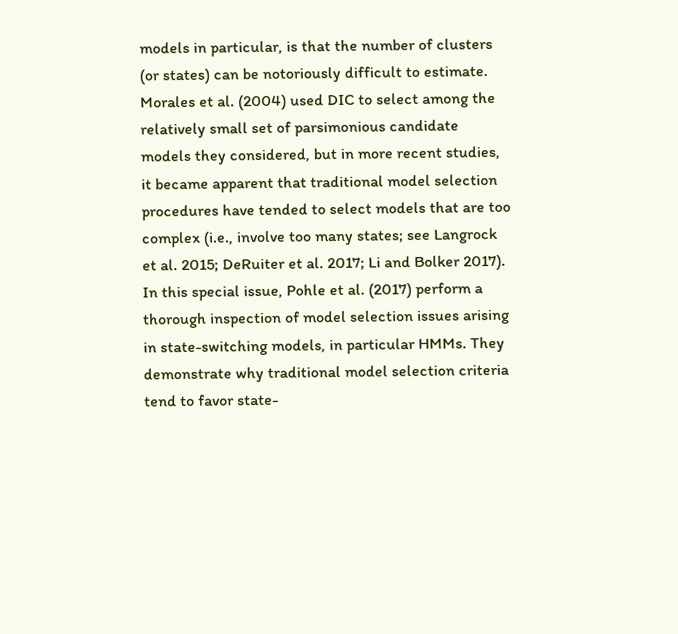models in particular, is that the number of clusters (or states) can be notoriously difficult to estimate. Morales et al. (2004) used DIC to select among the relatively small set of parsimonious candidate models they considered, but in more recent studies, it became apparent that traditional model selection procedures have tended to select models that are too complex (i.e., involve too many states; see Langrock et al. 2015; DeRuiter et al. 2017; Li and Bolker 2017). In this special issue, Pohle et al. (2017) perform a thorough inspection of model selection issues arising in state-switching models, in particular HMMs. They demonstrate why traditional model selection criteria tend to favor state-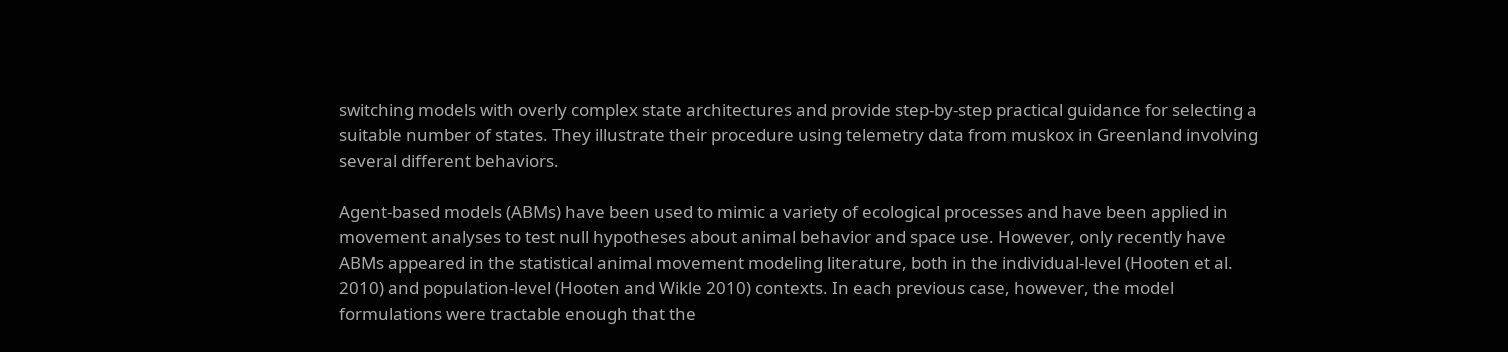switching models with overly complex state architectures and provide step-by-step practical guidance for selecting a suitable number of states. They illustrate their procedure using telemetry data from muskox in Greenland involving several different behaviors.

Agent-based models (ABMs) have been used to mimic a variety of ecological processes and have been applied in movement analyses to test null hypotheses about animal behavior and space use. However, only recently have ABMs appeared in the statistical animal movement modeling literature, both in the individual-level (Hooten et al. 2010) and population-level (Hooten and Wikle 2010) contexts. In each previous case, however, the model formulations were tractable enough that the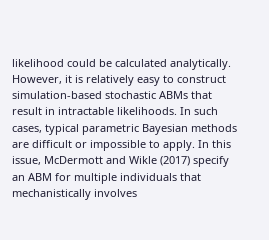likelihood could be calculated analytically. However, it is relatively easy to construct simulation-based stochastic ABMs that result in intractable likelihoods. In such cases, typical parametric Bayesian methods are difficult or impossible to apply. In this issue, McDermott and Wikle (2017) specify an ABM for multiple individuals that mechanistically involves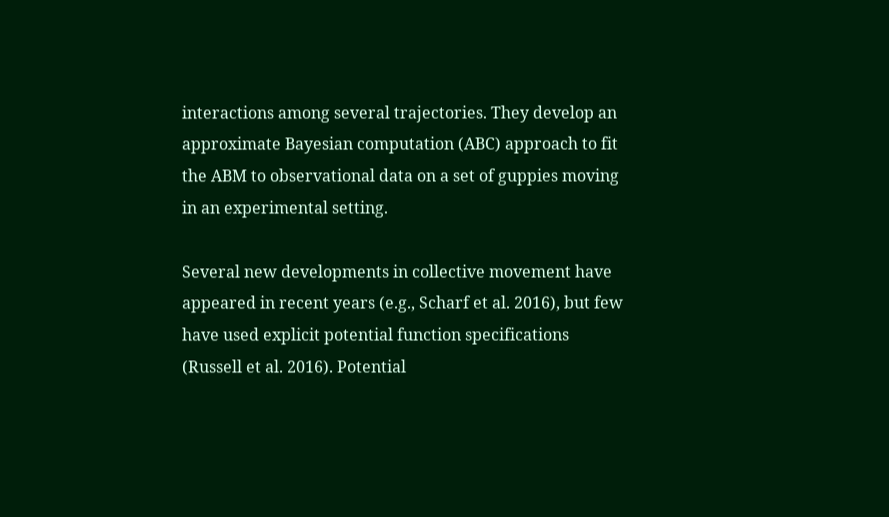interactions among several trajectories. They develop an approximate Bayesian computation (ABC) approach to fit the ABM to observational data on a set of guppies moving in an experimental setting.

Several new developments in collective movement have appeared in recent years (e.g., Scharf et al. 2016), but few have used explicit potential function specifications (Russell et al. 2016). Potential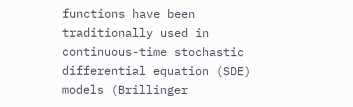functions have been traditionally used in continuous-time stochastic differential equation (SDE) models (Brillinger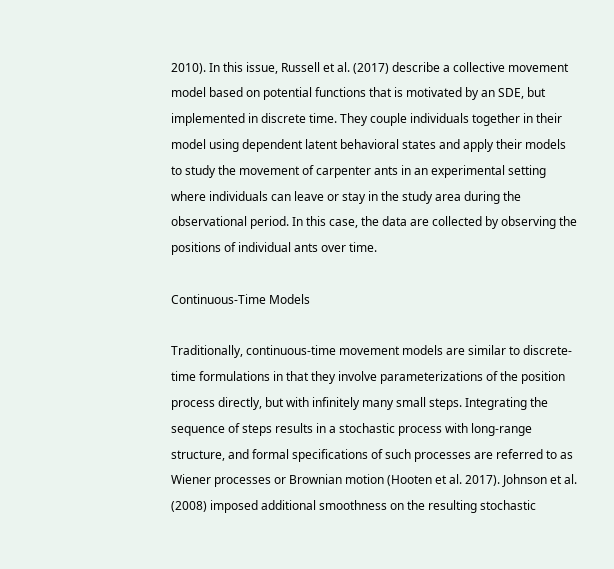2010). In this issue, Russell et al. (2017) describe a collective movement model based on potential functions that is motivated by an SDE, but implemented in discrete time. They couple individuals together in their model using dependent latent behavioral states and apply their models to study the movement of carpenter ants in an experimental setting where individuals can leave or stay in the study area during the observational period. In this case, the data are collected by observing the positions of individual ants over time.

Continuous-Time Models

Traditionally, continuous-time movement models are similar to discrete-time formulations in that they involve parameterizations of the position process directly, but with infinitely many small steps. Integrating the sequence of steps results in a stochastic process with long-range structure, and formal specifications of such processes are referred to as Wiener processes or Brownian motion (Hooten et al. 2017). Johnson et al. (2008) imposed additional smoothness on the resulting stochastic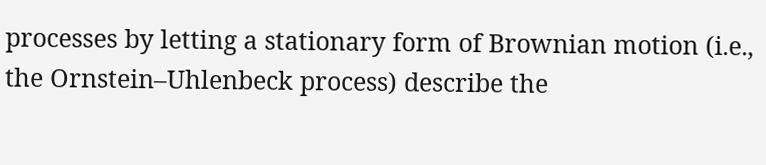processes by letting a stationary form of Brownian motion (i.e., the Ornstein–Uhlenbeck process) describe the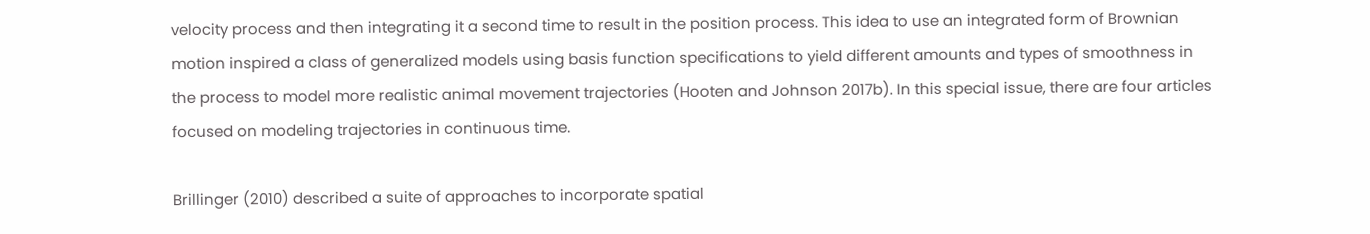velocity process and then integrating it a second time to result in the position process. This idea to use an integrated form of Brownian motion inspired a class of generalized models using basis function specifications to yield different amounts and types of smoothness in the process to model more realistic animal movement trajectories (Hooten and Johnson 2017b). In this special issue, there are four articles focused on modeling trajectories in continuous time.

Brillinger (2010) described a suite of approaches to incorporate spatial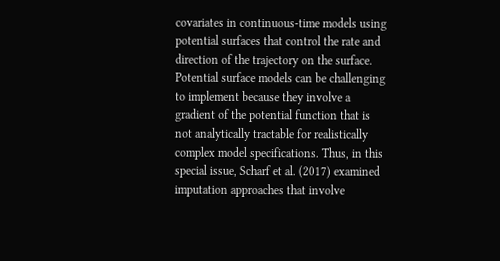covariates in continuous-time models using potential surfaces that control the rate and direction of the trajectory on the surface. Potential surface models can be challenging to implement because they involve a gradient of the potential function that is not analytically tractable for realistically complex model specifications. Thus, in this special issue, Scharf et al. (2017) examined imputation approaches that involve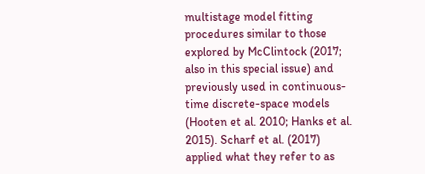multistage model fitting procedures similar to those explored by McClintock (2017; also in this special issue) and previously used in continuous-time discrete-space models (Hooten et al. 2010; Hanks et al. 2015). Scharf et al. (2017) applied what they refer to as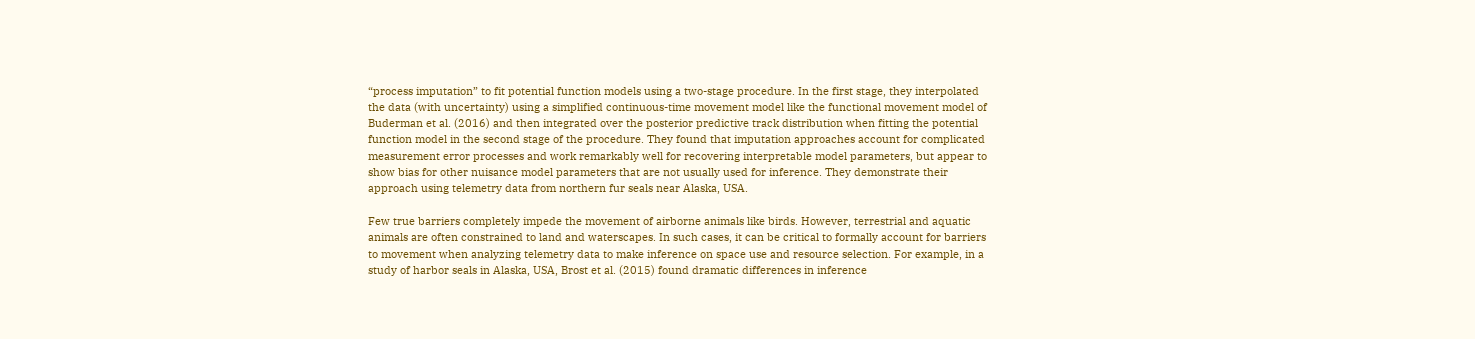“process imputation” to fit potential function models using a two-stage procedure. In the first stage, they interpolated the data (with uncertainty) using a simplified continuous-time movement model like the functional movement model of Buderman et al. (2016) and then integrated over the posterior predictive track distribution when fitting the potential function model in the second stage of the procedure. They found that imputation approaches account for complicated measurement error processes and work remarkably well for recovering interpretable model parameters, but appear to show bias for other nuisance model parameters that are not usually used for inference. They demonstrate their approach using telemetry data from northern fur seals near Alaska, USA.

Few true barriers completely impede the movement of airborne animals like birds. However, terrestrial and aquatic animals are often constrained to land and waterscapes. In such cases, it can be critical to formally account for barriers to movement when analyzing telemetry data to make inference on space use and resource selection. For example, in a study of harbor seals in Alaska, USA, Brost et al. (2015) found dramatic differences in inference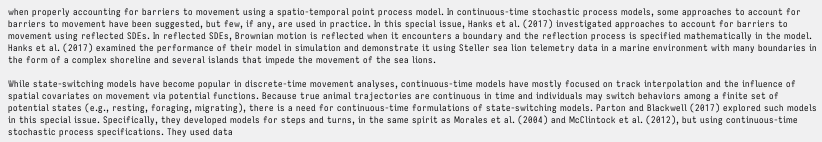when properly accounting for barriers to movement using a spatio-temporal point process model. In continuous-time stochastic process models, some approaches to account for barriers to movement have been suggested, but few, if any, are used in practice. In this special issue, Hanks et al. (2017) investigated approaches to account for barriers to movement using reflected SDEs. In reflected SDEs, Brownian motion is reflected when it encounters a boundary and the reflection process is specified mathematically in the model. Hanks et al. (2017) examined the performance of their model in simulation and demonstrate it using Steller sea lion telemetry data in a marine environment with many boundaries in the form of a complex shoreline and several islands that impede the movement of the sea lions.

While state-switching models have become popular in discrete-time movement analyses, continuous-time models have mostly focused on track interpolation and the influence of spatial covariates on movement via potential functions. Because true animal trajectories are continuous in time and individuals may switch behaviors among a finite set of potential states (e.g., resting, foraging, migrating), there is a need for continuous-time formulations of state-switching models. Parton and Blackwell (2017) explored such models in this special issue. Specifically, they developed models for steps and turns, in the same spirit as Morales et al. (2004) and McClintock et al. (2012), but using continuous-time stochastic process specifications. They used data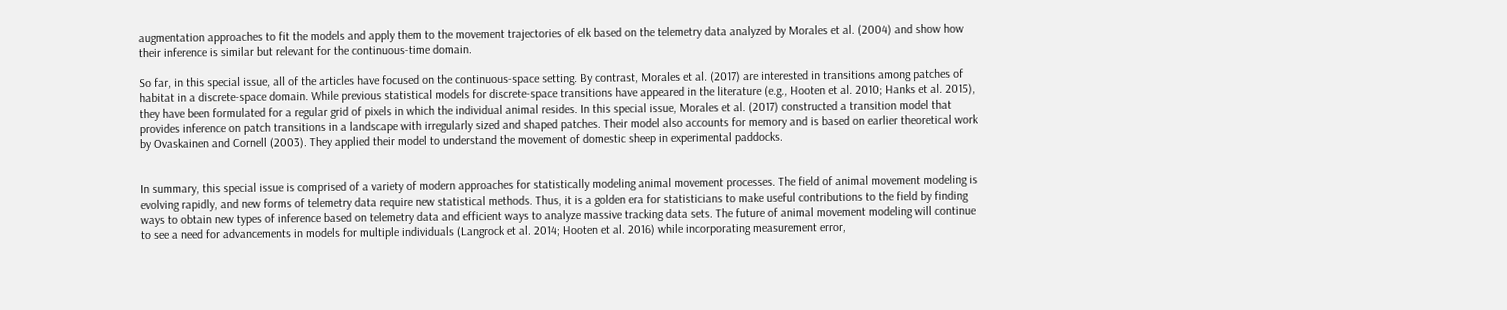augmentation approaches to fit the models and apply them to the movement trajectories of elk based on the telemetry data analyzed by Morales et al. (2004) and show how their inference is similar but relevant for the continuous-time domain.

So far, in this special issue, all of the articles have focused on the continuous-space setting. By contrast, Morales et al. (2017) are interested in transitions among patches of habitat in a discrete-space domain. While previous statistical models for discrete-space transitions have appeared in the literature (e.g., Hooten et al. 2010; Hanks et al. 2015), they have been formulated for a regular grid of pixels in which the individual animal resides. In this special issue, Morales et al. (2017) constructed a transition model that provides inference on patch transitions in a landscape with irregularly sized and shaped patches. Their model also accounts for memory and is based on earlier theoretical work by Ovaskainen and Cornell (2003). They applied their model to understand the movement of domestic sheep in experimental paddocks.


In summary, this special issue is comprised of a variety of modern approaches for statistically modeling animal movement processes. The field of animal movement modeling is evolving rapidly, and new forms of telemetry data require new statistical methods. Thus, it is a golden era for statisticians to make useful contributions to the field by finding ways to obtain new types of inference based on telemetry data and efficient ways to analyze massive tracking data sets. The future of animal movement modeling will continue to see a need for advancements in models for multiple individuals (Langrock et al. 2014; Hooten et al. 2016) while incorporating measurement error,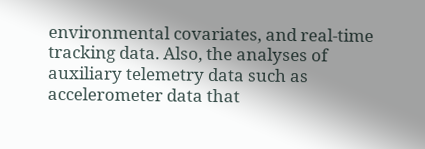environmental covariates, and real-time tracking data. Also, the analyses of auxiliary telemetry data such as accelerometer data that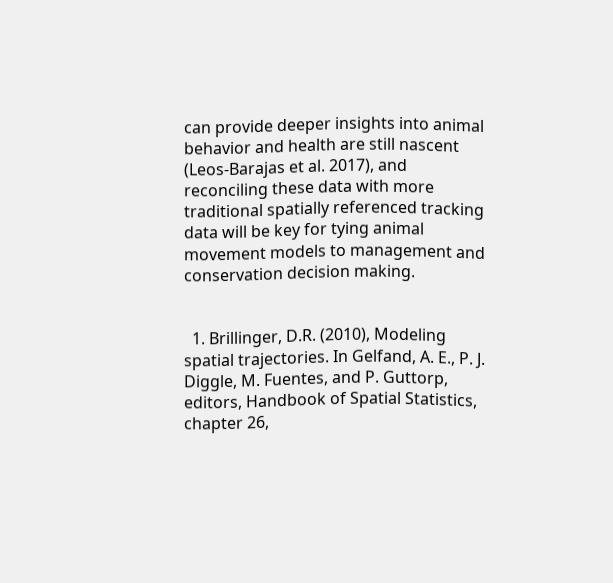can provide deeper insights into animal behavior and health are still nascent (Leos-Barajas et al. 2017), and reconciling these data with more traditional spatially referenced tracking data will be key for tying animal movement models to management and conservation decision making.


  1. Brillinger, D.R. (2010), Modeling spatial trajectories. In Gelfand, A. E., P. J. Diggle, M. Fuentes, and P. Guttorp, editors, Handbook of Spatial Statistics, chapter 26,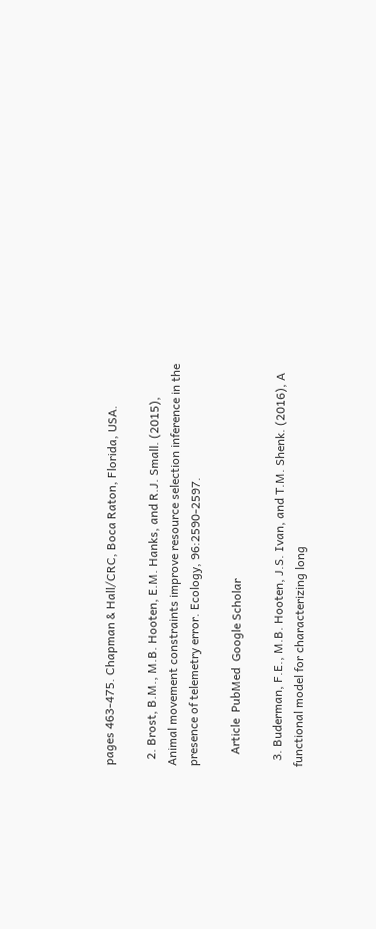pages 463-475. Chapman & Hall/CRC, Boca Raton, Florida, USA.

  2. Brost, B.M., M.B. Hooten, E.M. Hanks, and R.J. Small. (2015), Animal movement constraints improve resource selection inference in the presence of telemetry error. Ecology, 96:2590-2597.

    Article  PubMed  Google Scholar

  3. Buderman, F.E., M.B. Hooten, J.S. Ivan, and T.M. Shenk. (2016), A functional model for characterizing long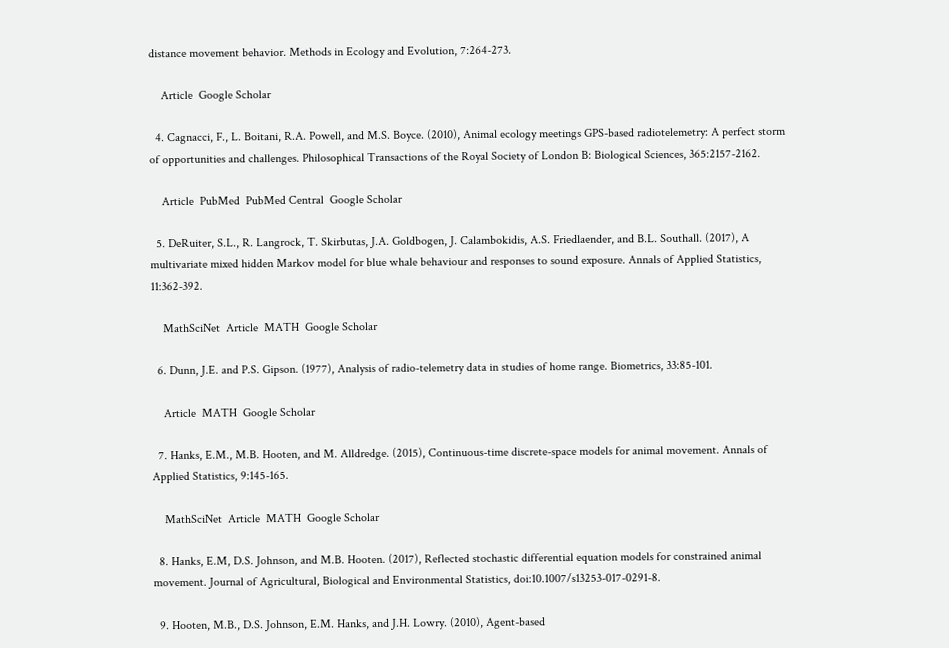distance movement behavior. Methods in Ecology and Evolution, 7:264-273.

    Article  Google Scholar

  4. Cagnacci, F., L. Boitani, R.A. Powell, and M.S. Boyce. (2010), Animal ecology meetings GPS-based radiotelemetry: A perfect storm of opportunities and challenges. Philosophical Transactions of the Royal Society of London B: Biological Sciences, 365:2157-2162.

    Article  PubMed  PubMed Central  Google Scholar

  5. DeRuiter, S.L., R. Langrock, T. Skirbutas, J.A. Goldbogen, J. Calambokidis, A.S. Friedlaender, and B.L. Southall. (2017), A multivariate mixed hidden Markov model for blue whale behaviour and responses to sound exposure. Annals of Applied Statistics, 11:362-392.

    MathSciNet  Article  MATH  Google Scholar

  6. Dunn, J.E. and P.S. Gipson. (1977), Analysis of radio-telemetry data in studies of home range. Biometrics, 33:85-101.

    Article  MATH  Google Scholar

  7. Hanks, E.M., M.B. Hooten, and M. Alldredge. (2015), Continuous-time discrete-space models for animal movement. Annals of Applied Statistics, 9:145-165.

    MathSciNet  Article  MATH  Google Scholar

  8. Hanks, E.M, D.S. Johnson, and M.B. Hooten. (2017), Reflected stochastic differential equation models for constrained animal movement. Journal of Agricultural, Biological and Environmental Statistics, doi:10.1007/s13253-017-0291-8.

  9. Hooten, M.B., D.S. Johnson, E.M. Hanks, and J.H. Lowry. (2010), Agent-based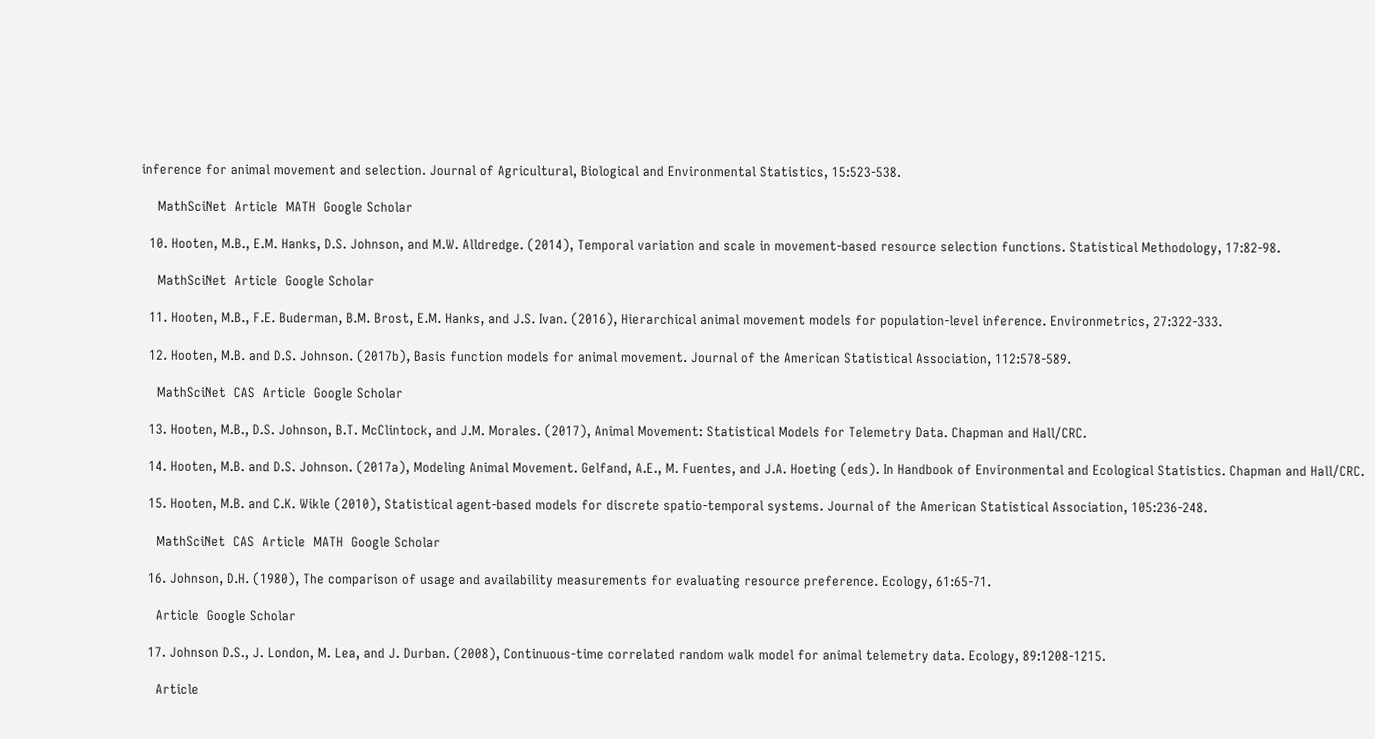inference for animal movement and selection. Journal of Agricultural, Biological and Environmental Statistics, 15:523-538.

    MathSciNet  Article  MATH  Google Scholar

  10. Hooten, M.B., E.M. Hanks, D.S. Johnson, and M.W. Alldredge. (2014), Temporal variation and scale in movement-based resource selection functions. Statistical Methodology, 17:82-98.

    MathSciNet  Article  Google Scholar

  11. Hooten, M.B., F.E. Buderman, B.M. Brost, E.M. Hanks, and J.S. Ivan. (2016), Hierarchical animal movement models for population-level inference. Environmetrics, 27:322-333.

  12. Hooten, M.B. and D.S. Johnson. (2017b), Basis function models for animal movement. Journal of the American Statistical Association, 112:578-589.

    MathSciNet  CAS  Article  Google Scholar

  13. Hooten, M.B., D.S. Johnson, B.T. McClintock, and J.M. Morales. (2017), Animal Movement: Statistical Models for Telemetry Data. Chapman and Hall/CRC.

  14. Hooten, M.B. and D.S. Johnson. (2017a), Modeling Animal Movement. Gelfand, A.E., M. Fuentes, and J.A. Hoeting (eds). In Handbook of Environmental and Ecological Statistics. Chapman and Hall/CRC.

  15. Hooten, M.B. and C.K. Wikle (2010), Statistical agent-based models for discrete spatio-temporal systems. Journal of the American Statistical Association, 105:236-248.

    MathSciNet  CAS  Article  MATH  Google Scholar

  16. Johnson, D.H. (1980), The comparison of usage and availability measurements for evaluating resource preference. Ecology, 61:65-71.

    Article  Google Scholar

  17. Johnson D.S., J. London, M. Lea, and J. Durban. (2008), Continuous-time correlated random walk model for animal telemetry data. Ecology, 89:1208-1215.

    Article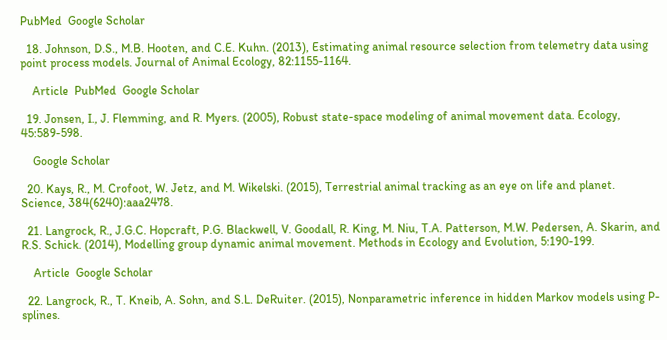PubMed  Google Scholar

  18. Johnson, D.S., M.B. Hooten, and C.E. Kuhn. (2013), Estimating animal resource selection from telemetry data using point process models. Journal of Animal Ecology, 82:1155-1164.

    Article  PubMed  Google Scholar

  19. Jonsen, I., J. Flemming, and R. Myers. (2005), Robust state-space modeling of animal movement data. Ecology, 45:589-598.

    Google Scholar

  20. Kays, R., M. Crofoot, W. Jetz, and M. Wikelski. (2015), Terrestrial animal tracking as an eye on life and planet. Science, 384(6240):aaa2478.

  21. Langrock, R., J.G.C. Hopcraft, P.G. Blackwell, V. Goodall, R. King, M. Niu, T.A. Patterson, M.W. Pedersen, A. Skarin, and R.S. Schick. (2014), Modelling group dynamic animal movement. Methods in Ecology and Evolution, 5:190-199.

    Article  Google Scholar

  22. Langrock, R., T. Kneib, A. Sohn, and S.L. DeRuiter. (2015), Nonparametric inference in hidden Markov models using P-splines.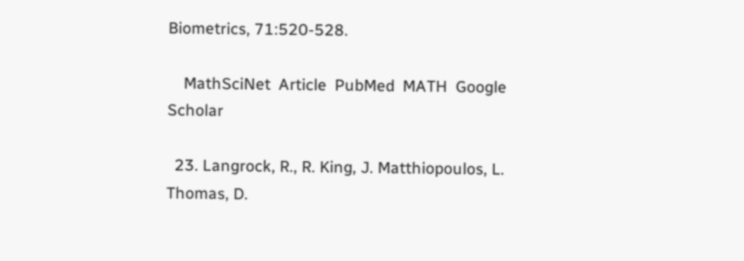Biometrics, 71:520-528.

    MathSciNet  Article  PubMed  MATH  Google Scholar

  23. Langrock, R., R. King, J. Matthiopoulos, L. Thomas, D.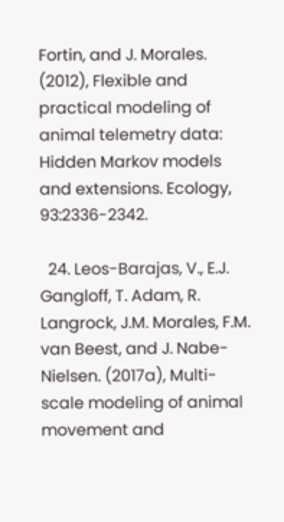Fortin, and J. Morales. (2012), Flexible and practical modeling of animal telemetry data: Hidden Markov models and extensions. Ecology, 93:2336-2342.

  24. Leos-Barajas, V., E.J. Gangloff, T. Adam, R. Langrock, J.M. Morales, F.M. van Beest, and J. Nabe-Nielsen. (2017a), Multi-scale modeling of animal movement and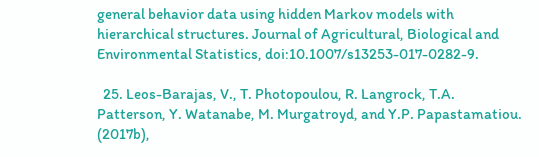general behavior data using hidden Markov models with hierarchical structures. Journal of Agricultural, Biological and Environmental Statistics, doi:10.1007/s13253-017-0282-9.

  25. Leos-Barajas, V., T. Photopoulou, R. Langrock, T.A. Patterson, Y. Watanabe, M. Murgatroyd, and Y.P. Papastamatiou. (2017b),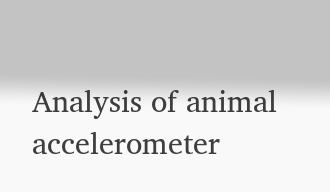Analysis of animal accelerometer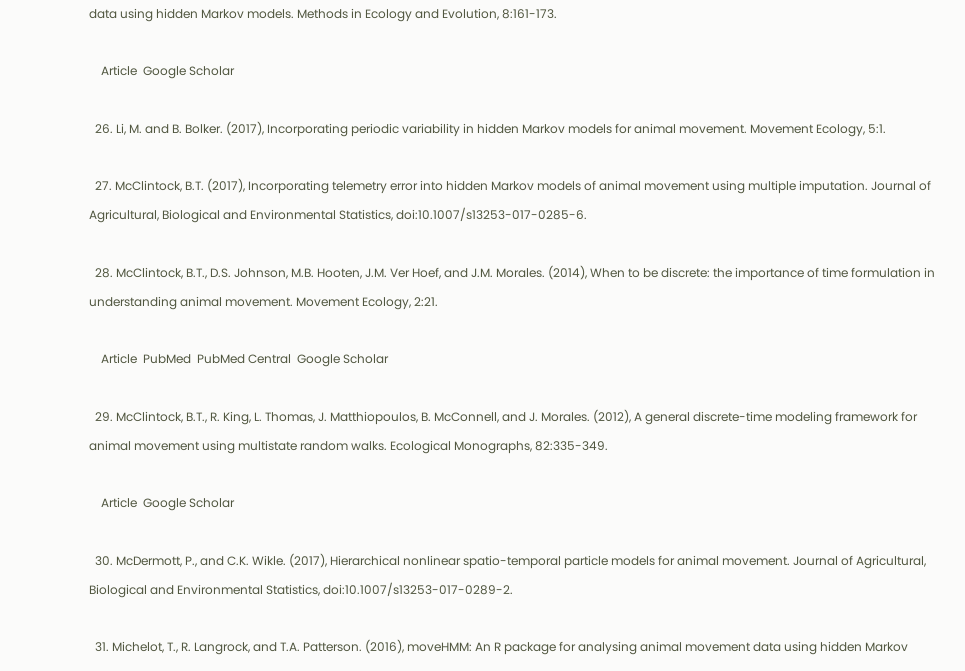data using hidden Markov models. Methods in Ecology and Evolution, 8:161-173.

    Article  Google Scholar

  26. Li, M. and B. Bolker. (2017), Incorporating periodic variability in hidden Markov models for animal movement. Movement Ecology, 5:1.

  27. McClintock, B.T. (2017), Incorporating telemetry error into hidden Markov models of animal movement using multiple imputation. Journal of Agricultural, Biological and Environmental Statistics, doi:10.1007/s13253-017-0285-6.

  28. McClintock, B.T., D.S. Johnson, M.B. Hooten, J.M. Ver Hoef, and J.M. Morales. (2014), When to be discrete: the importance of time formulation in understanding animal movement. Movement Ecology, 2:21.

    Article  PubMed  PubMed Central  Google Scholar

  29. McClintock, B.T., R. King, L. Thomas, J. Matthiopoulos, B. McConnell, and J. Morales. (2012), A general discrete-time modeling framework for animal movement using multistate random walks. Ecological Monographs, 82:335-349.

    Article  Google Scholar

  30. McDermott, P., and C.K. Wikle. (2017), Hierarchical nonlinear spatio-temporal particle models for animal movement. Journal of Agricultural, Biological and Environmental Statistics, doi:10.1007/s13253-017-0289-2.

  31. Michelot, T., R. Langrock, and T.A. Patterson. (2016), moveHMM: An R package for analysing animal movement data using hidden Markov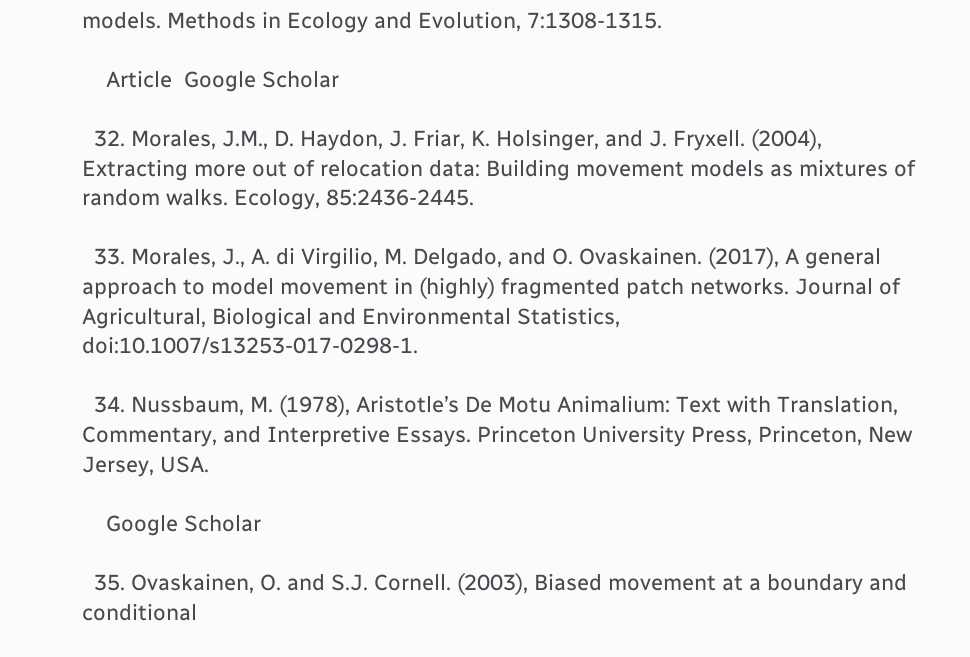models. Methods in Ecology and Evolution, 7:1308-1315.

    Article  Google Scholar

  32. Morales, J.M., D. Haydon, J. Friar, K. Holsinger, and J. Fryxell. (2004), Extracting more out of relocation data: Building movement models as mixtures of random walks. Ecology, 85:2436-2445.

  33. Morales, J., A. di Virgilio, M. Delgado, and O. Ovaskainen. (2017), A general approach to model movement in (highly) fragmented patch networks. Journal of Agricultural, Biological and Environmental Statistics, doi:10.1007/s13253-017-0298-1.

  34. Nussbaum, M. (1978), Aristotle’s De Motu Animalium: Text with Translation, Commentary, and Interpretive Essays. Princeton University Press, Princeton, New Jersey, USA.

    Google Scholar

  35. Ovaskainen, O. and S.J. Cornell. (2003), Biased movement at a boundary and conditional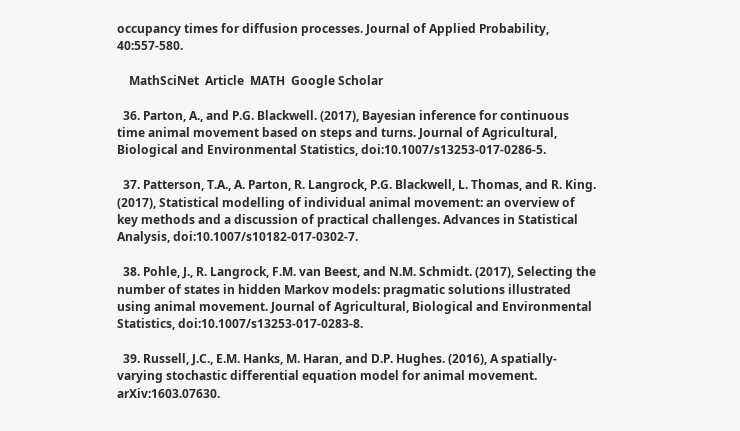occupancy times for diffusion processes. Journal of Applied Probability, 40:557-580.

    MathSciNet  Article  MATH  Google Scholar

  36. Parton, A., and P.G. Blackwell. (2017), Bayesian inference for continuous time animal movement based on steps and turns. Journal of Agricultural, Biological and Environmental Statistics, doi:10.1007/s13253-017-0286-5.

  37. Patterson, T.A., A. Parton, R. Langrock, P.G. Blackwell, L. Thomas, and R. King. (2017), Statistical modelling of individual animal movement: an overview of key methods and a discussion of practical challenges. Advances in Statistical Analysis, doi:10.1007/s10182-017-0302-7.

  38. Pohle, J., R. Langrock, F.M. van Beest, and N.M. Schmidt. (2017), Selecting the number of states in hidden Markov models: pragmatic solutions illustrated using animal movement. Journal of Agricultural, Biological and Environmental Statistics, doi:10.1007/s13253-017-0283-8.

  39. Russell, J.C., E.M. Hanks, M. Haran, and D.P. Hughes. (2016), A spatially-varying stochastic differential equation model for animal movement. arXiv:1603.07630.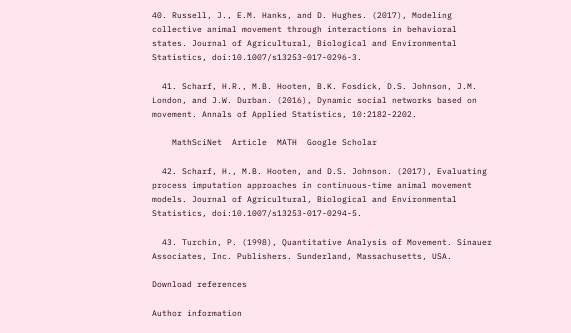40. Russell, J., E.M. Hanks, and D. Hughes. (2017), Modeling collective animal movement through interactions in behavioral states. Journal of Agricultural, Biological and Environmental Statistics, doi:10.1007/s13253-017-0296-3.

  41. Scharf, H.R., M.B. Hooten, B.K. Fosdick, D.S. Johnson, J.M. London, and J.W. Durban. (2016), Dynamic social networks based on movement. Annals of Applied Statistics, 10:2182-2202.

    MathSciNet  Article  MATH  Google Scholar

  42. Scharf, H., M.B. Hooten, and D.S. Johnson. (2017), Evaluating process imputation approaches in continuous-time animal movement models. Journal of Agricultural, Biological and Environmental Statistics, doi:10.1007/s13253-017-0294-5.

  43. Turchin, P. (1998), Quantitative Analysis of Movement. Sinauer Associates, Inc. Publishers. Sunderland, Massachusetts, USA.

Download references

Author information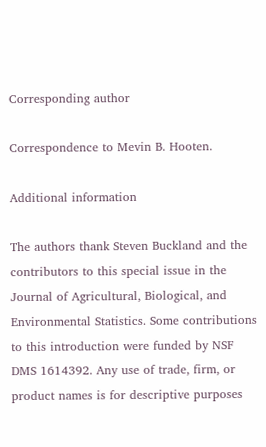Corresponding author

Correspondence to Mevin B. Hooten.

Additional information

The authors thank Steven Buckland and the contributors to this special issue in the Journal of Agricultural, Biological, and Environmental Statistics. Some contributions to this introduction were funded by NSF DMS 1614392. Any use of trade, firm, or product names is for descriptive purposes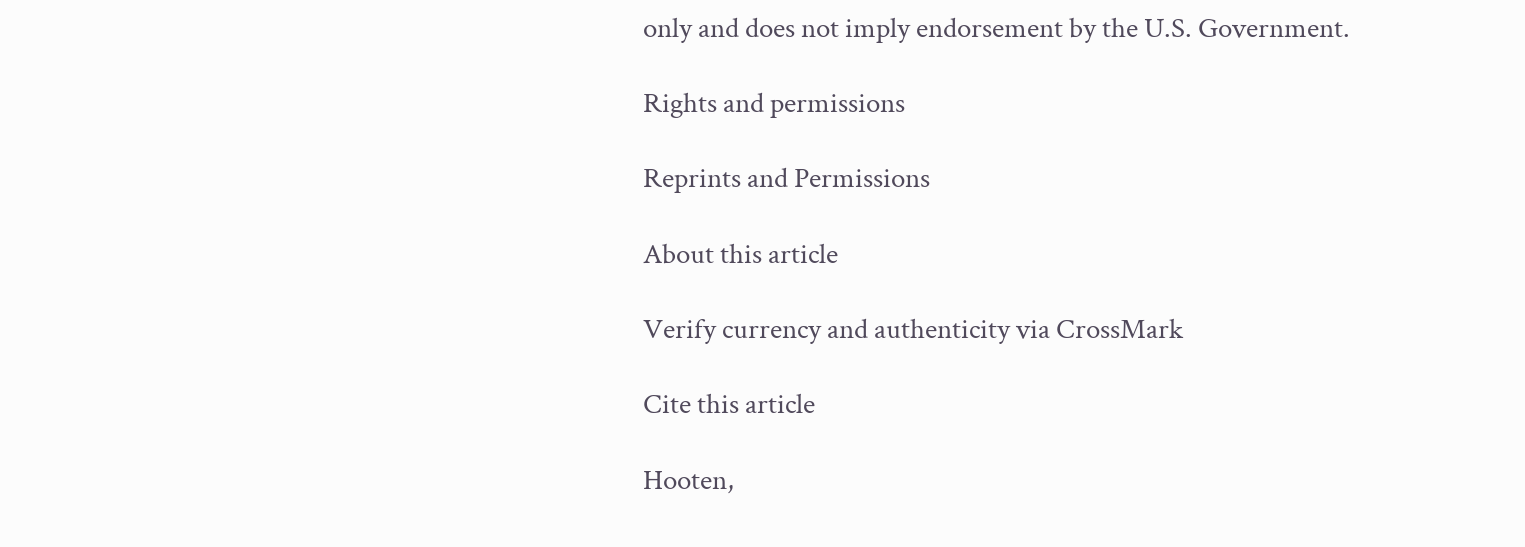only and does not imply endorsement by the U.S. Government.

Rights and permissions

Reprints and Permissions

About this article

Verify currency and authenticity via CrossMark

Cite this article

Hooten,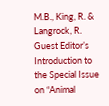M.B., King, R. & Langrock, R. Guest Editor’s Introduction to the Special Issue on “Animal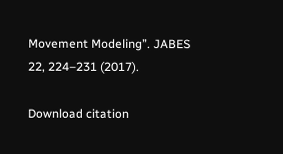Movement Modeling”. JABES 22, 224–231 (2017).

Download citation